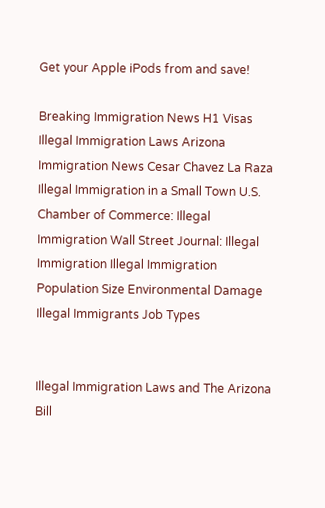Get your Apple iPods from and save!

Breaking Immigration News H1 Visas Illegal Immigration Laws Arizona Immigration News Cesar Chavez La Raza Illegal Immigration in a Small Town U.S. Chamber of Commerce: Illegal Immigration Wall Street Journal: Illegal Immigration Illegal Immigration Population Size Environmental Damage Illegal Immigrants Job Types


Illegal Immigration Laws and The Arizona Bill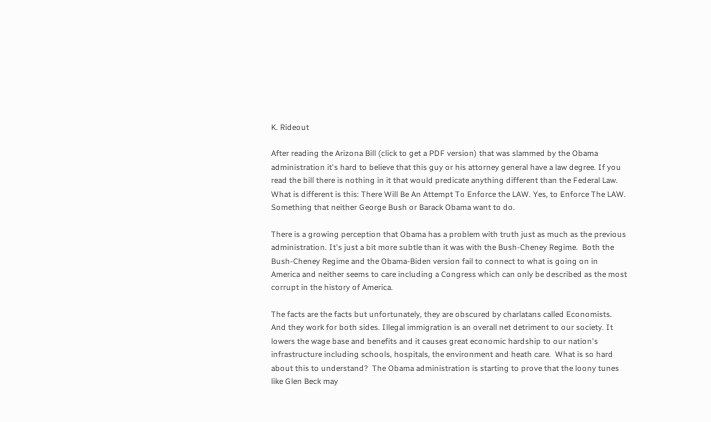K. Rideout

After reading the Arizona Bill (click to get a PDF version) that was slammed by the Obama administration it's hard to believe that this guy or his attorney general have a law degree. If you read the bill there is nothing in it that would predicate anything different than the Federal Law. What is different is this: There Will Be An Attempt To Enforce the LAW. Yes, to Enforce The LAW. Something that neither George Bush or Barack Obama want to do.

There is a growing perception that Obama has a problem with truth just as much as the previous administration. It's just a bit more subtle than it was with the Bush-Cheney Regime.  Both the Bush-Cheney Regime and the Obama-Biden version fail to connect to what is going on in America and neither seems to care including a Congress which can only be described as the most corrupt in the history of America.

The facts are the facts but unfortunately, they are obscured by charlatans called Economists. And they work for both sides. Illegal immigration is an overall net detriment to our society. It lowers the wage base and benefits and it causes great economic hardship to our nation's infrastructure including schools, hospitals, the environment and heath care.  What is so hard about this to understand?  The Obama administration is starting to prove that the loony tunes like Glen Beck may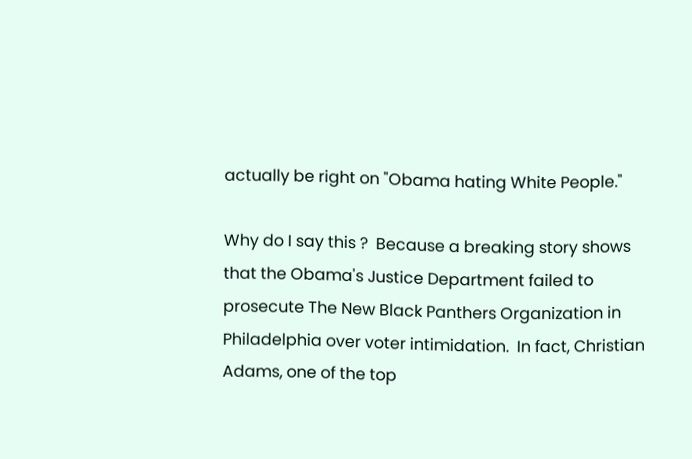actually be right on "Obama hating White People."

Why do I say this ?  Because a breaking story shows that the Obama's Justice Department failed to prosecute The New Black Panthers Organization in Philadelphia over voter intimidation.  In fact, Christian Adams, one of the top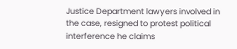Justice Department lawyers involved in the case, resigned to protest political interference he claims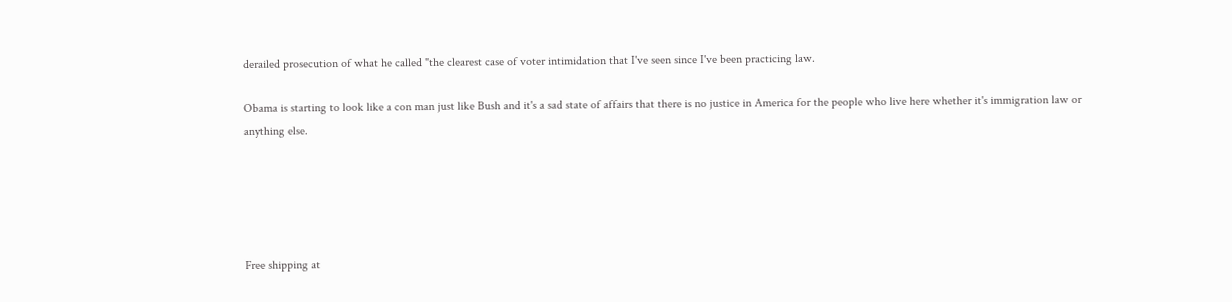derailed prosecution of what he called "the clearest case of voter intimidation that I've seen since I've been practicing law.

Obama is starting to look like a con man just like Bush and it's a sad state of affairs that there is no justice in America for the people who live here whether it's immigration law or anything else.





Free shipping at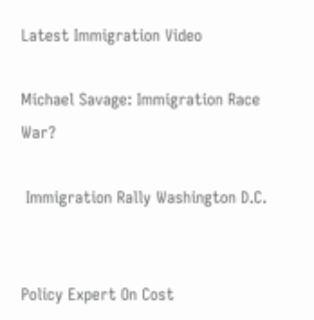Latest Immigration Video

Michael Savage: Immigration Race War?

 Immigration Rally Washington D.C.


Policy Expert On Cost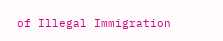of Illegal Immigration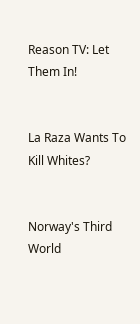Reason TV: Let Them In!


La Raza Wants To Kill Whites?


Norway's Third World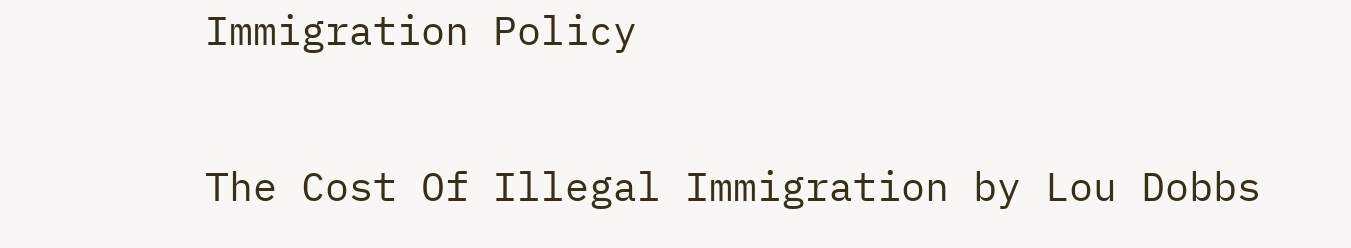Immigration Policy


The Cost Of Illegal Immigration by Lou Dobbs